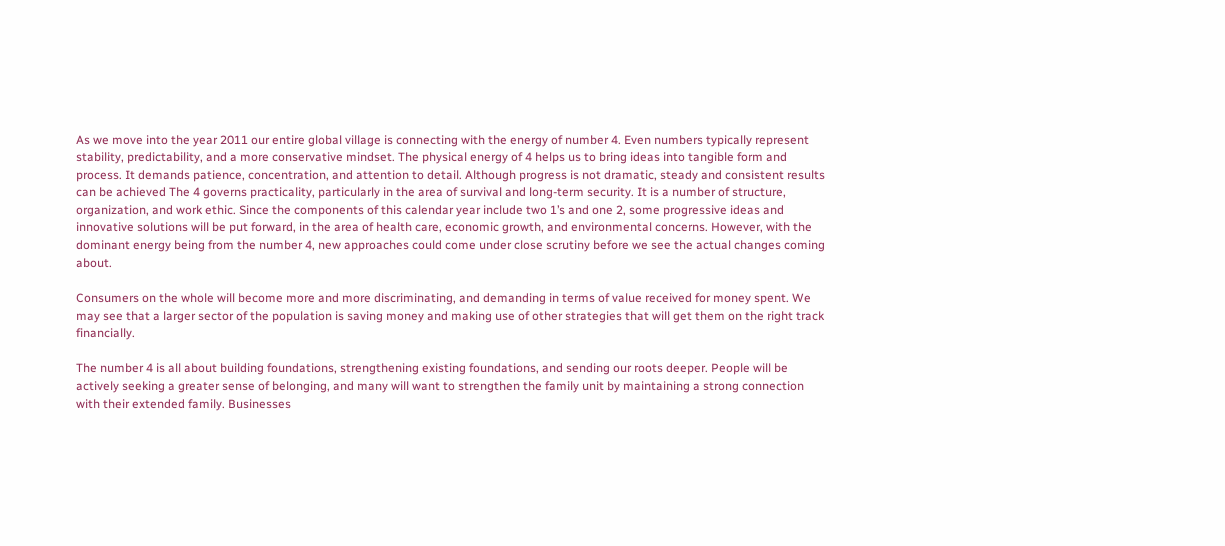As we move into the year 2011 our entire global village is connecting with the energy of number 4. Even numbers typically represent stability, predictability, and a more conservative mindset. The physical energy of 4 helps us to bring ideas into tangible form and process. It demands patience, concentration, and attention to detail. Although progress is not dramatic, steady and consistent results can be achieved The 4 governs practicality, particularly in the area of survival and long-term security. It is a number of structure, organization, and work ethic. Since the components of this calendar year include two 1’s and one 2, some progressive ideas and innovative solutions will be put forward, in the area of health care, economic growth, and environmental concerns. However, with the dominant energy being from the number 4, new approaches could come under close scrutiny before we see the actual changes coming about.

Consumers on the whole will become more and more discriminating, and demanding in terms of value received for money spent. We may see that a larger sector of the population is saving money and making use of other strategies that will get them on the right track financially.

The number 4 is all about building foundations, strengthening existing foundations, and sending our roots deeper. People will be actively seeking a greater sense of belonging, and many will want to strengthen the family unit by maintaining a strong connection with their extended family. Businesses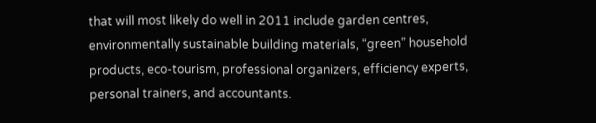that will most likely do well in 2011 include garden centres, environmentally sustainable building materials, “green” household products, eco-tourism, professional organizers, efficiency experts, personal trainers, and accountants.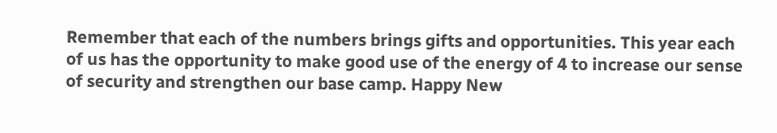Remember that each of the numbers brings gifts and opportunities. This year each of us has the opportunity to make good use of the energy of 4 to increase our sense of security and strengthen our base camp. Happy New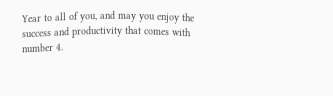Year to all of you, and may you enjoy the success and productivity that comes with number 4.